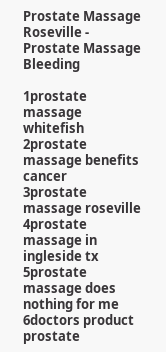Prostate Massage Roseville - Prostate Massage Bleeding

1prostate massage whitefish
2prostate massage benefits cancer
3prostate massage roseville
4prostate massage in ingleside tx
5prostate massage does nothing for me
6doctors product prostate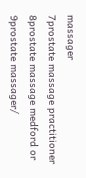massager
7prostate massage practitioner
8prostate massage medford or
9prostate massager/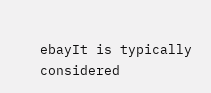ebayIt is typically considered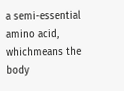a semi-essential amino acid, whichmeans the body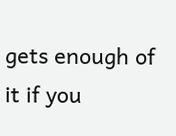gets enough of it if you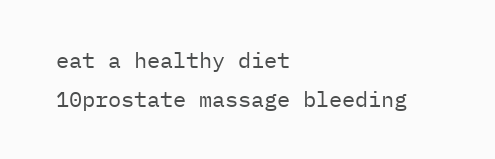eat a healthy diet
10prostate massage bleeding